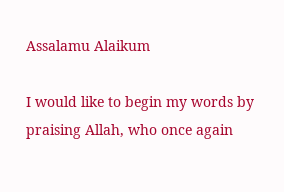Assalamu Alaikum

I would like to begin my words by praising Allah, who once again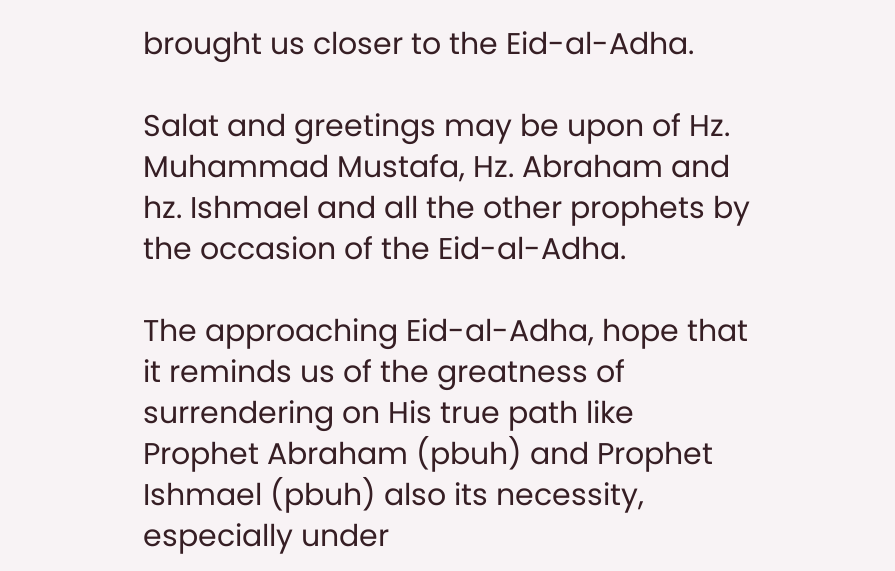brought us closer to the Eid-al-Adha.

Salat and greetings may be upon of Hz. Muhammad Mustafa, Hz. Abraham and hz. Ishmael and all the other prophets by the occasion of the Eid-al-Adha.

The approaching Eid-al-Adha, hope that it reminds us of the greatness of surrendering on His true path like Prophet Abraham (pbuh) and Prophet Ishmael (pbuh) also its necessity, especially under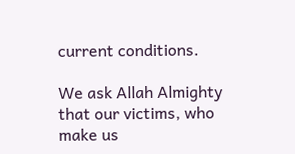current conditions.

We ask Allah Almighty that our victims, who make us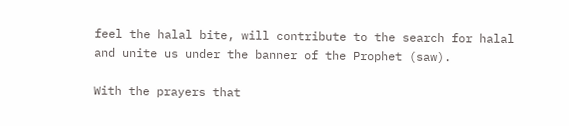feel the halal bite, will contribute to the search for halal and unite us under the banner of the Prophet (saw).

With the prayers that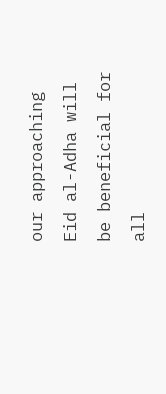our approaching Eid al-Adha will be beneficial for all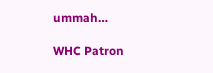ummah…

WHC Patron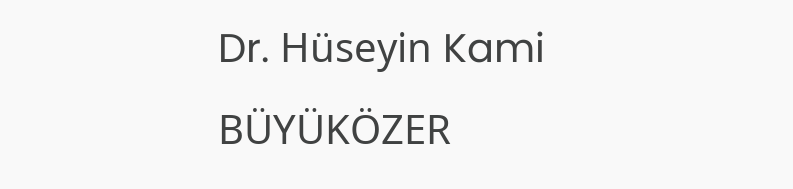Dr. Hüseyin Kami BÜYÜKÖZER